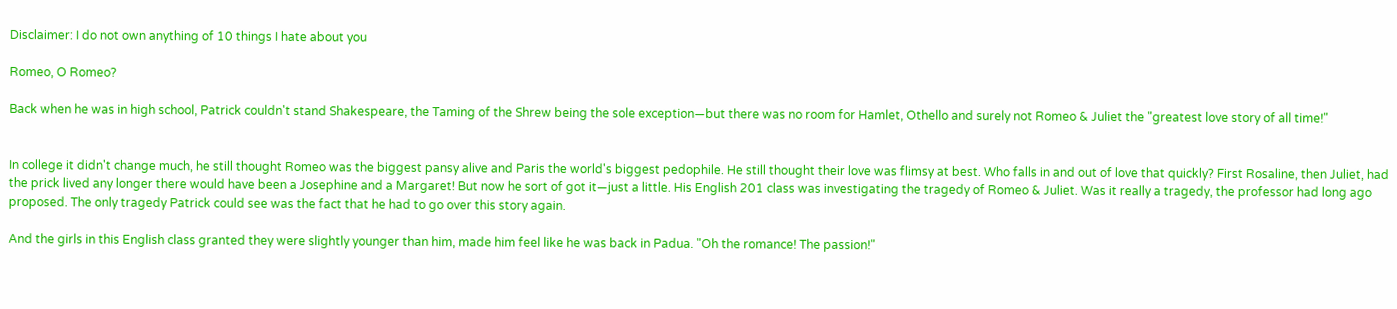Disclaimer: I do not own anything of 10 things I hate about you

Romeo, O Romeo?

Back when he was in high school, Patrick couldn't stand Shakespeare, the Taming of the Shrew being the sole exception—but there was no room for Hamlet, Othello and surely not Romeo & Juliet the "greatest love story of all time!"


In college it didn't change much, he still thought Romeo was the biggest pansy alive and Paris the world's biggest pedophile. He still thought their love was flimsy at best. Who falls in and out of love that quickly? First Rosaline, then Juliet, had the prick lived any longer there would have been a Josephine and a Margaret! But now he sort of got it—just a little. His English 201 class was investigating the tragedy of Romeo & Juliet. Was it really a tragedy, the professor had long ago proposed. The only tragedy Patrick could see was the fact that he had to go over this story again.

And the girls in this English class granted they were slightly younger than him, made him feel like he was back in Padua. "Oh the romance! The passion!"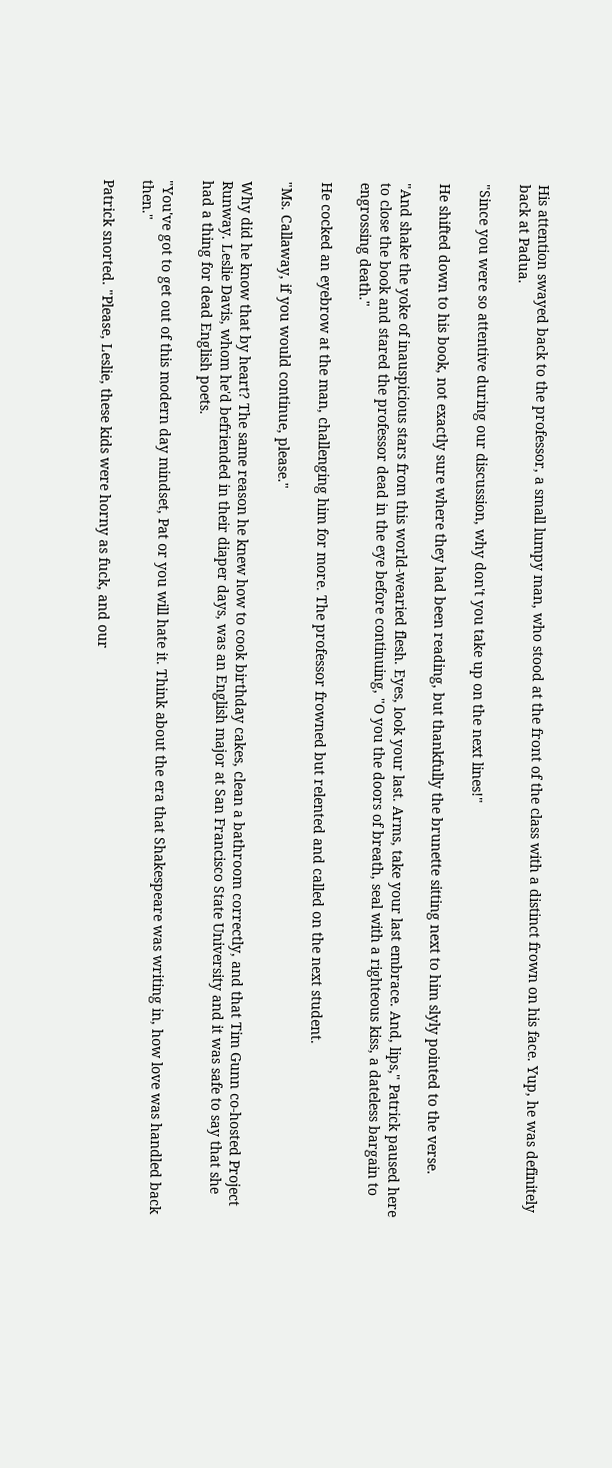His attention swayed back to the professor, a small lumpy man, who stood at the front of the class with a distinct frown on his face. Yup, he was definitely back at Padua.

"Since you were so attentive during our discussion, why don't you take up on the next lines!"

He shifted down to his book, not exactly sure where they had been reading, but thankfully the brunette sitting next to him slyly pointed to the verse.

"And shake the yoke of inauspicious stars from this world-wearied flesh. Eyes, look your last. Arms, take your last embrace. And, lips," Patrick paused here to close the book and stared the professor dead in the eye before continuing, "O you the doors of breath, seal with a righteous kiss, a dateless bargain to engrossing death."

He cocked an eyebrow at the man, challenging him for more. The professor frowned but relented and called on the next student.

"Ms. Callaway, if you would continue, please."

Why did he know that by heart? The same reason he knew how to cook birthday cakes, clean a bathroom correctly, and that Tim Gunn co-hosted Project Runway. Leslie Davis, whom he'd befriended in their diaper days, was an English major at San Francisco State University and it was safe to say that she had a thing for dead English poets.

"You've got to get out of this modern day mindset, Pat or you will hate it. Think about the era that Shakespeare was writing in, how love was handled back then."

Patrick snorted. "Please, Leslie, these kids were horny as fuck, and our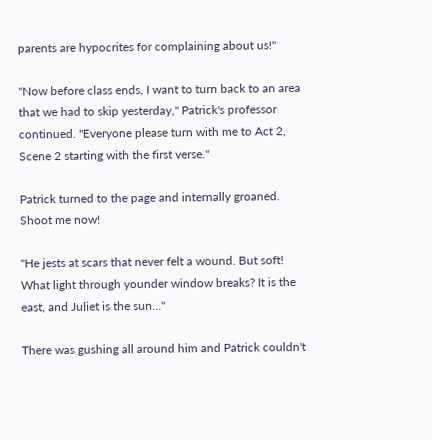parents are hypocrites for complaining about us!"

"Now before class ends, I want to turn back to an area that we had to skip yesterday," Patrick's professor continued. "Everyone please turn with me to Act 2, Scene 2 starting with the first verse."

Patrick turned to the page and internally groaned. Shoot me now!

"He jests at scars that never felt a wound. But soft! What light through younder window breaks? It is the east, and Juliet is the sun…"

There was gushing all around him and Patrick couldn't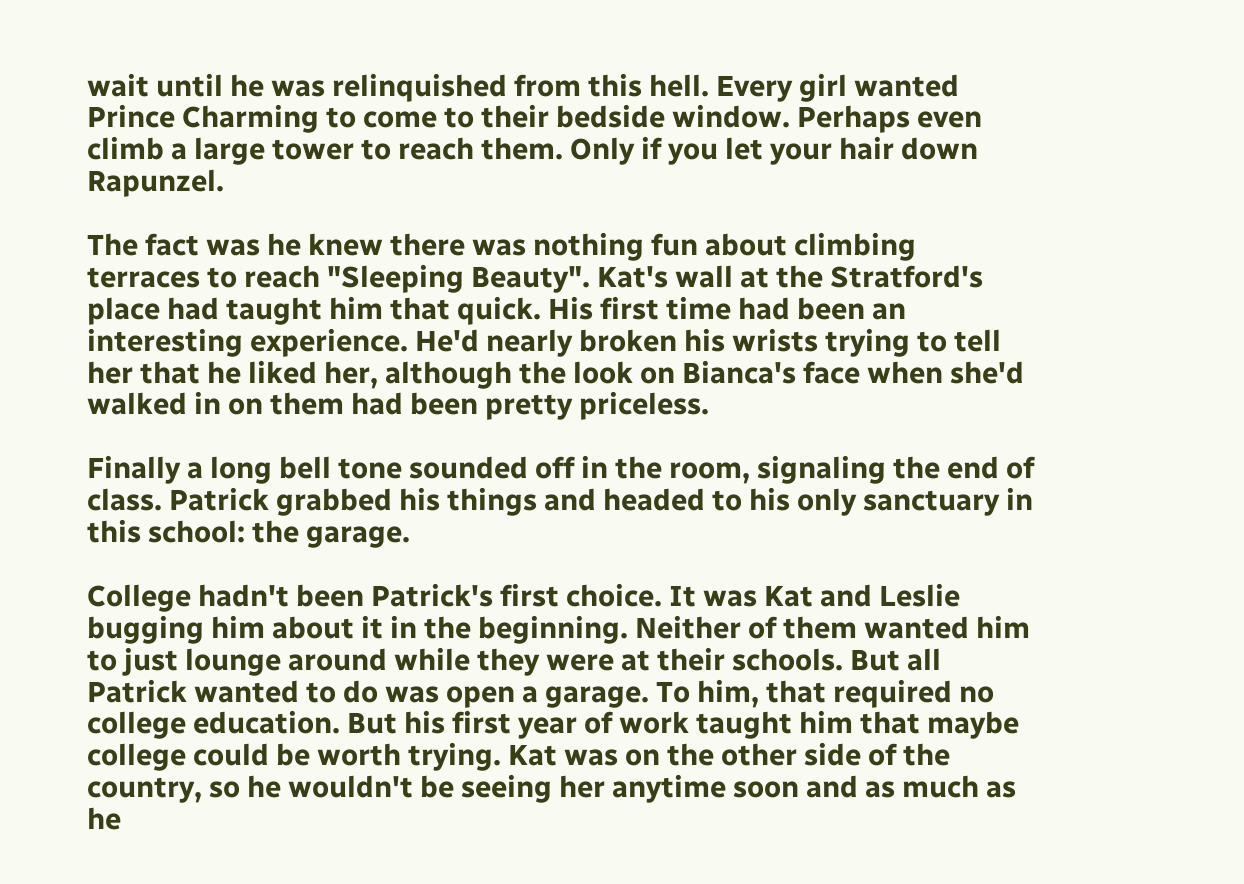wait until he was relinquished from this hell. Every girl wanted Prince Charming to come to their bedside window. Perhaps even climb a large tower to reach them. Only if you let your hair down Rapunzel.

The fact was he knew there was nothing fun about climbing terraces to reach "Sleeping Beauty". Kat's wall at the Stratford's place had taught him that quick. His first time had been an interesting experience. He'd nearly broken his wrists trying to tell her that he liked her, although the look on Bianca's face when she'd walked in on them had been pretty priceless.

Finally a long bell tone sounded off in the room, signaling the end of class. Patrick grabbed his things and headed to his only sanctuary in this school: the garage.

College hadn't been Patrick's first choice. It was Kat and Leslie bugging him about it in the beginning. Neither of them wanted him to just lounge around while they were at their schools. But all Patrick wanted to do was open a garage. To him, that required no college education. But his first year of work taught him that maybe college could be worth trying. Kat was on the other side of the country, so he wouldn't be seeing her anytime soon and as much as he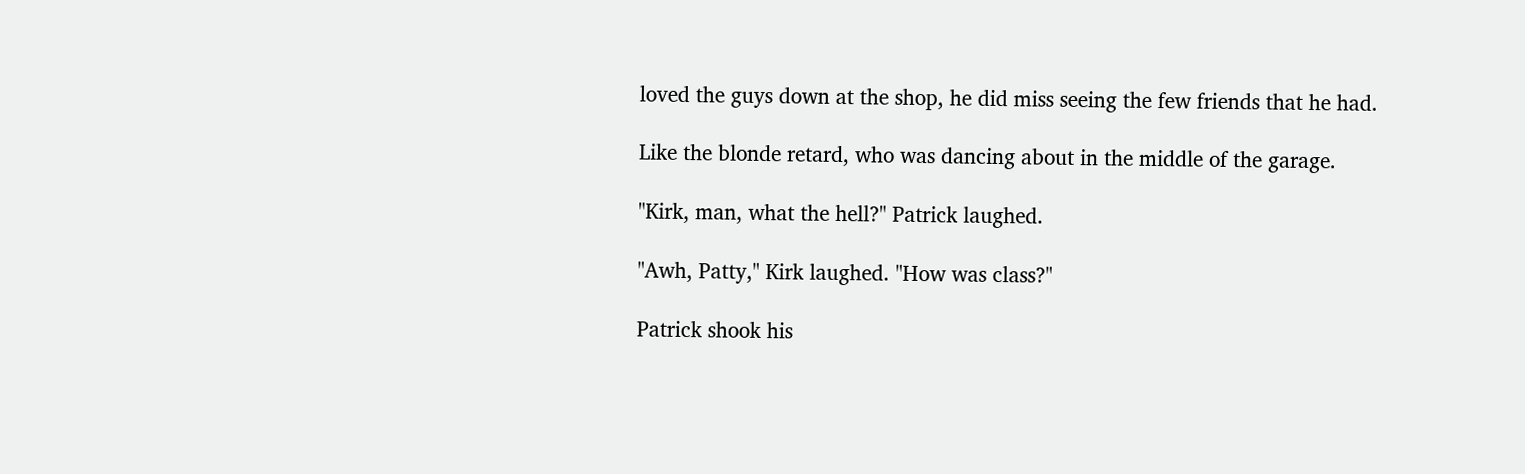loved the guys down at the shop, he did miss seeing the few friends that he had.

Like the blonde retard, who was dancing about in the middle of the garage.

"Kirk, man, what the hell?" Patrick laughed.

"Awh, Patty," Kirk laughed. "How was class?"

Patrick shook his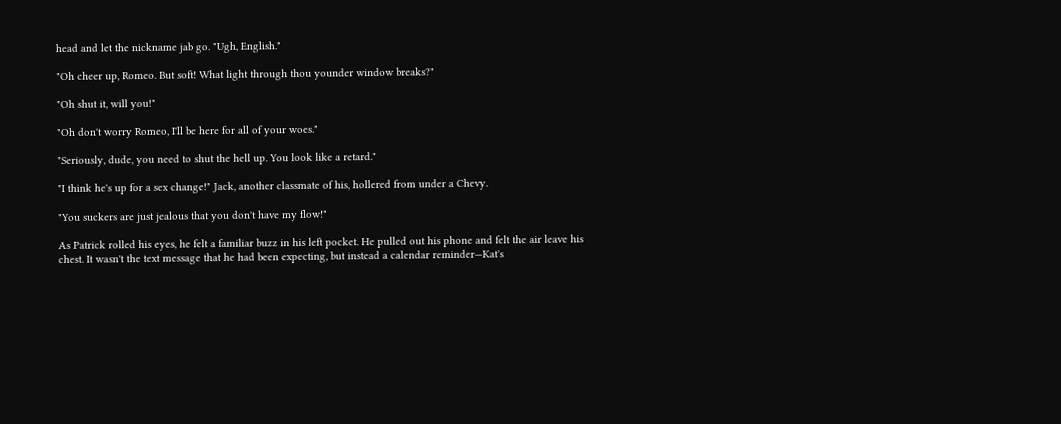head and let the nickname jab go. "Ugh, English."

"Oh cheer up, Romeo. But soft! What light through thou younder window breaks?"

"Oh shut it, will you!"

"Oh don't worry Romeo, I'll be here for all of your woes."

"Seriously, dude, you need to shut the hell up. You look like a retard."

"I think he's up for a sex change!" Jack, another classmate of his, hollered from under a Chevy.

"You suckers are just jealous that you don't have my flow!"

As Patrick rolled his eyes, he felt a familiar buzz in his left pocket. He pulled out his phone and felt the air leave his chest. It wasn't the text message that he had been expecting, but instead a calendar reminder—Kat's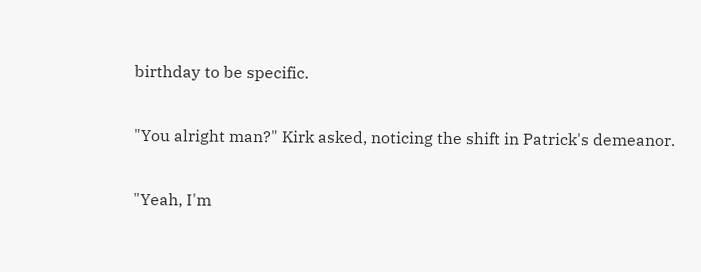birthday to be specific.

"You alright man?" Kirk asked, noticing the shift in Patrick's demeanor.

"Yeah, I'm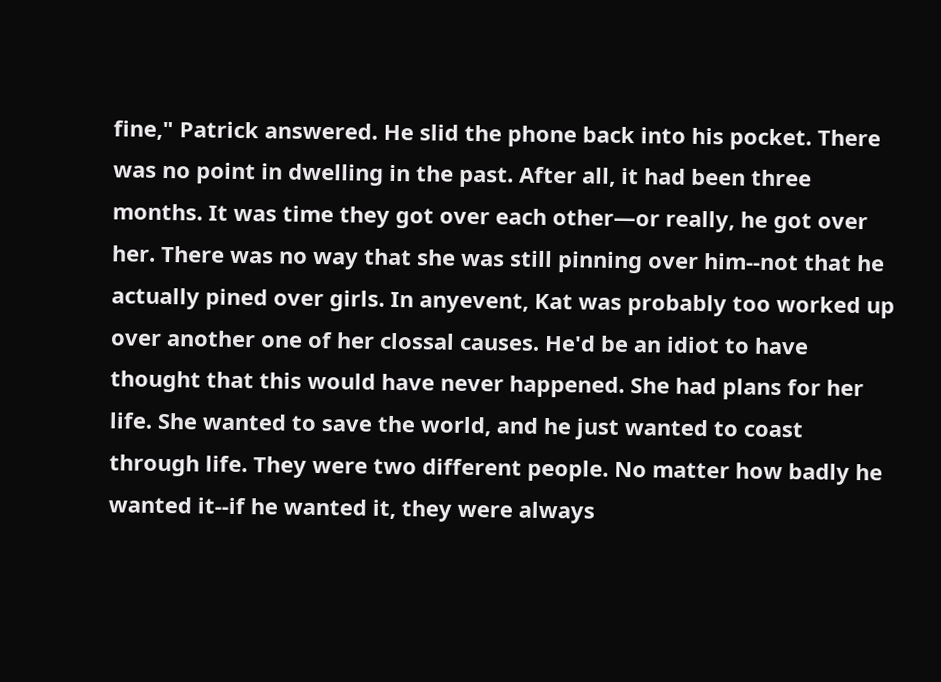fine," Patrick answered. He slid the phone back into his pocket. There was no point in dwelling in the past. After all, it had been three months. It was time they got over each other—or really, he got over her. There was no way that she was still pinning over him--not that he actually pined over girls. In anyevent, Kat was probably too worked up over another one of her clossal causes. He'd be an idiot to have thought that this would have never happened. She had plans for her life. She wanted to save the world, and he just wanted to coast through life. They were two different people. No matter how badly he wanted it--if he wanted it, they were always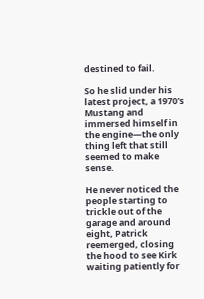destined to fail.

So he slid under his latest project, a 1970's Mustang and immersed himself in the engine—the only thing left that still seemed to make sense.

He never noticed the people starting to trickle out of the garage and around eight, Patrick reemerged, closing the hood to see Kirk waiting patiently for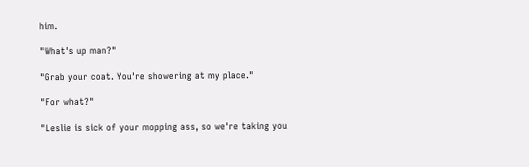him.

"What's up man?"

"Grab your coat. You're showering at my place."

"For what?"

"Leslie is sick of your mopping ass, so we're taking you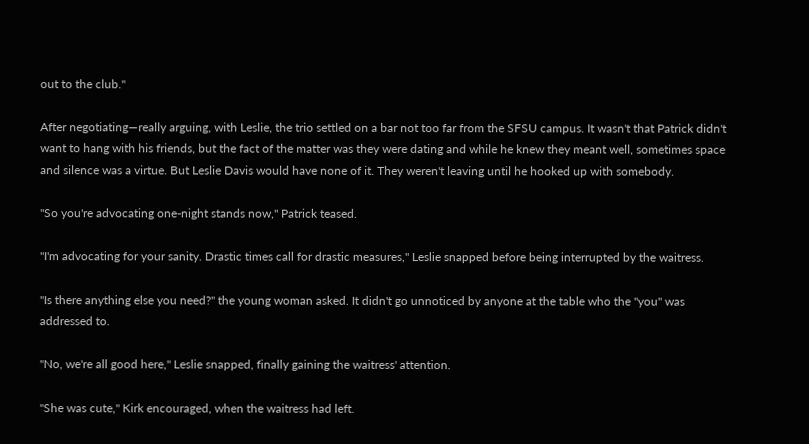out to the club."

After negotiating—really arguing, with Leslie, the trio settled on a bar not too far from the SFSU campus. It wasn't that Patrick didn't want to hang with his friends, but the fact of the matter was they were dating and while he knew they meant well, sometimes space and silence was a virtue. But Leslie Davis would have none of it. They weren't leaving until he hooked up with somebody.

"So you're advocating one-night stands now," Patrick teased.

"I'm advocating for your sanity. Drastic times call for drastic measures," Leslie snapped before being interrupted by the waitress.

"Is there anything else you need?" the young woman asked. It didn't go unnoticed by anyone at the table who the "you" was addressed to.

"No, we're all good here," Leslie snapped, finally gaining the waitress' attention.

"She was cute," Kirk encouraged, when the waitress had left.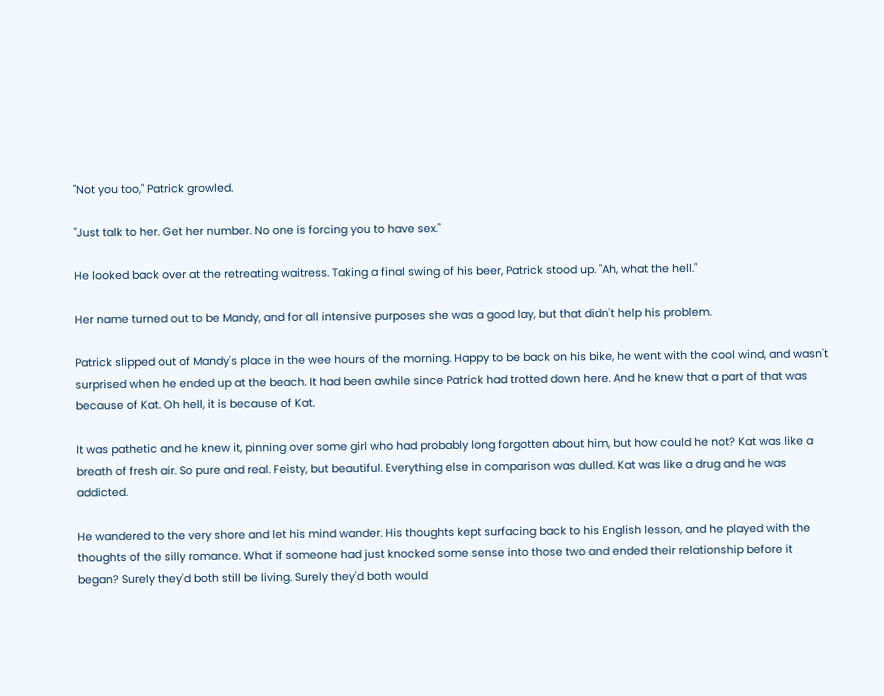"Not you too," Patrick growled.

"Just talk to her. Get her number. No one is forcing you to have sex."

He looked back over at the retreating waitress. Taking a final swing of his beer, Patrick stood up. "Ah, what the hell."

Her name turned out to be Mandy, and for all intensive purposes she was a good lay, but that didn't help his problem.

Patrick slipped out of Mandy's place in the wee hours of the morning. Happy to be back on his bike, he went with the cool wind, and wasn't surprised when he ended up at the beach. It had been awhile since Patrick had trotted down here. And he knew that a part of that was because of Kat. Oh hell, it is because of Kat.

It was pathetic and he knew it, pinning over some girl who had probably long forgotten about him, but how could he not? Kat was like a breath of fresh air. So pure and real. Feisty, but beautiful. Everything else in comparison was dulled. Kat was like a drug and he was addicted.

He wandered to the very shore and let his mind wander. His thoughts kept surfacing back to his English lesson, and he played with the thoughts of the silly romance. What if someone had just knocked some sense into those two and ended their relationship before it began? Surely they'd both still be living. Surely they'd both would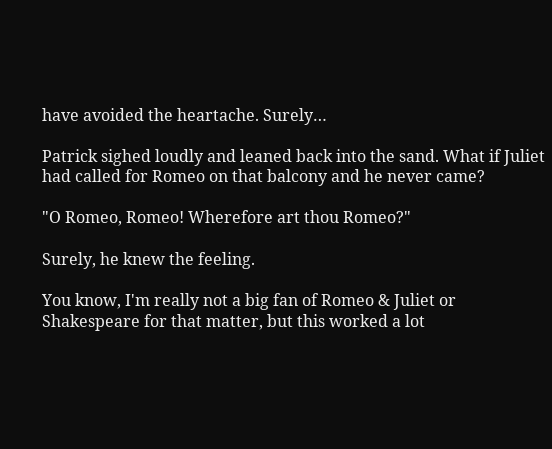have avoided the heartache. Surely…

Patrick sighed loudly and leaned back into the sand. What if Juliet had called for Romeo on that balcony and he never came?

"O Romeo, Romeo! Wherefore art thou Romeo?"

Surely, he knew the feeling.

You know, I'm really not a big fan of Romeo & Juliet or Shakespeare for that matter, but this worked a lot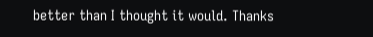better than I thought it would. Thanks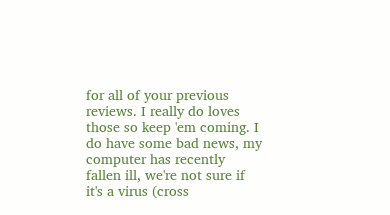for all of your previous reviews. I really do loves those so keep 'em coming. I do have some bad news, my computer has recently fallen ill, we're not sure if it's a virus (cross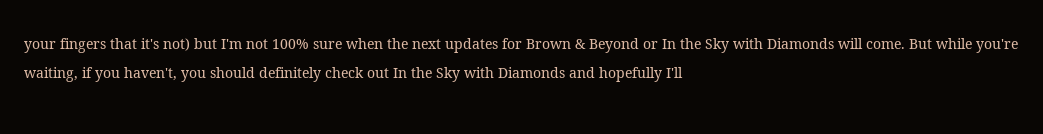your fingers that it's not) but I'm not 100% sure when the next updates for Brown & Beyond or In the Sky with Diamonds will come. But while you're waiting, if you haven't, you should definitely check out In the Sky with Diamonds and hopefully I'll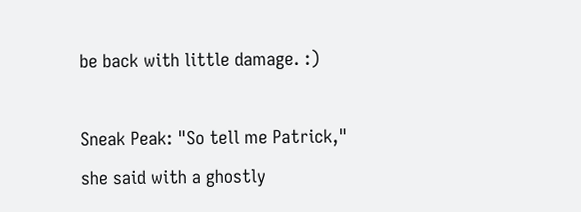be back with little damage. :)

Sneak Peak: "So tell me Patrick," she said with a ghostly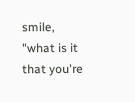smile, "what is it that you're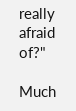really afraid of?"

Much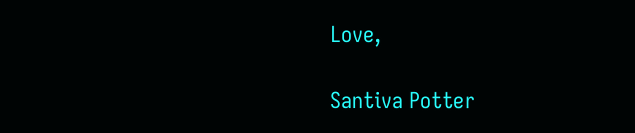Love,

Santiva Potter